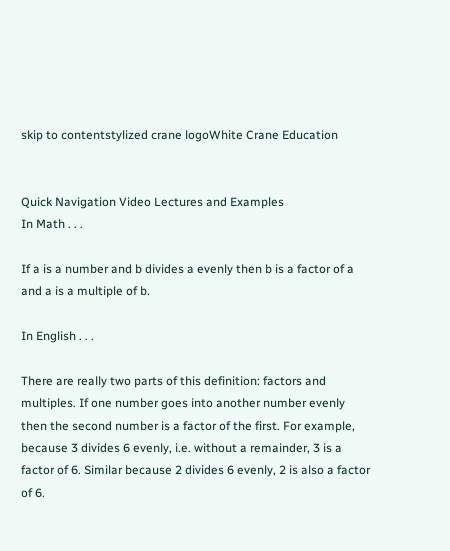skip to contentstylized crane logoWhite Crane Education


Quick Navigation Video Lectures and Examples
In Math . . .

If a is a number and b divides a evenly then b is a factor of a and a is a multiple of b.

In English . . .

There are really two parts of this definition: factors and multiples. If one number goes into another number evenly then the second number is a factor of the first. For example, because 3 divides 6 evenly, i.e. without a remainder, 3 is a factor of 6. Similar because 2 divides 6 evenly, 2 is also a factor of 6.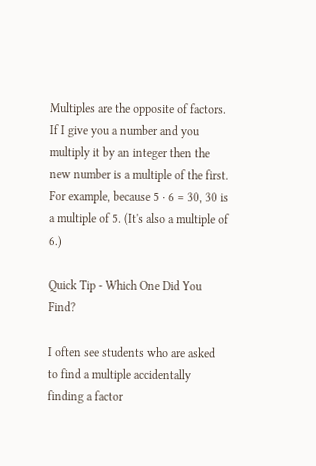Multiples are the opposite of factors. If I give you a number and you multiply it by an integer then the new number is a multiple of the first. For example, because 5 · 6 = 30, 30 is a multiple of 5. (It's also a multiple of 6.)

Quick Tip - Which One Did You Find?

I often see students who are asked to find a multiple accidentally finding a factor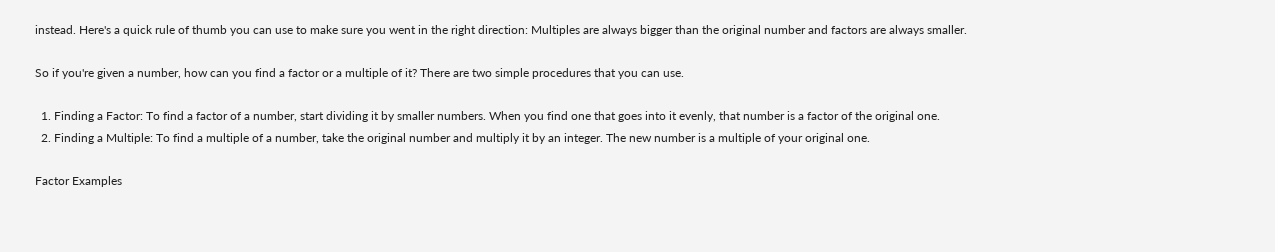instead. Here's a quick rule of thumb you can use to make sure you went in the right direction: Multiples are always bigger than the original number and factors are always smaller.

So if you're given a number, how can you find a factor or a multiple of it? There are two simple procedures that you can use.

  1. Finding a Factor: To find a factor of a number, start dividing it by smaller numbers. When you find one that goes into it evenly, that number is a factor of the original one.
  2. Finding a Multiple: To find a multiple of a number, take the original number and multiply it by an integer. The new number is a multiple of your original one.

Factor Examples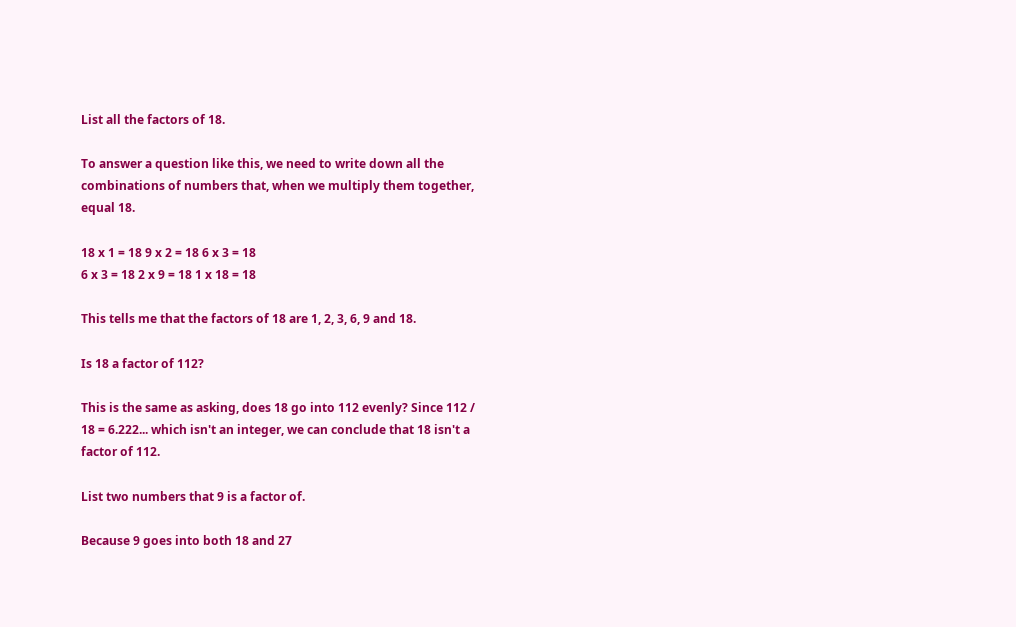List all the factors of 18.

To answer a question like this, we need to write down all the combinations of numbers that, when we multiply them together, equal 18.

18 x 1 = 18 9 x 2 = 18 6 x 3 = 18
6 x 3 = 18 2 x 9 = 18 1 x 18 = 18

This tells me that the factors of 18 are 1, 2, 3, 6, 9 and 18.

Is 18 a factor of 112?

This is the same as asking, does 18 go into 112 evenly? Since 112 / 18 = 6.222... which isn't an integer, we can conclude that 18 isn't a factor of 112.

List two numbers that 9 is a factor of.

Because 9 goes into both 18 and 27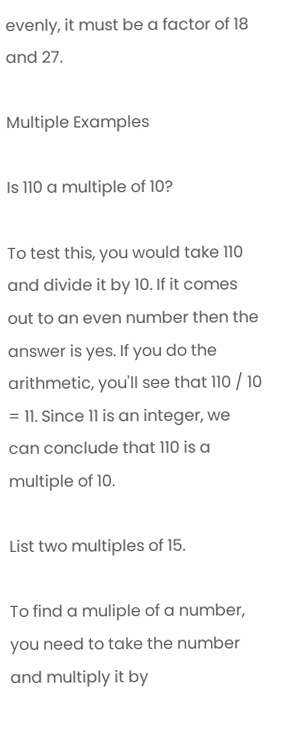evenly, it must be a factor of 18 and 27.

Multiple Examples

Is 110 a multiple of 10?

To test this, you would take 110 and divide it by 10. If it comes out to an even number then the answer is yes. If you do the arithmetic, you'll see that 110 / 10 = 11. Since 11 is an integer, we can conclude that 110 is a multiple of 10.

List two multiples of 15.

To find a muliple of a number, you need to take the number and multiply it by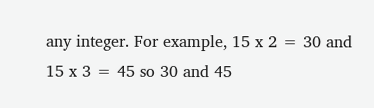any integer. For example, 15 x 2 = 30 and 15 x 3 = 45 so 30 and 45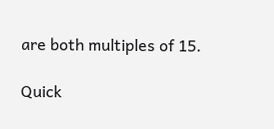are both multiples of 15.

Quick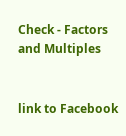Check - Factors and Multiples


link to Facebook